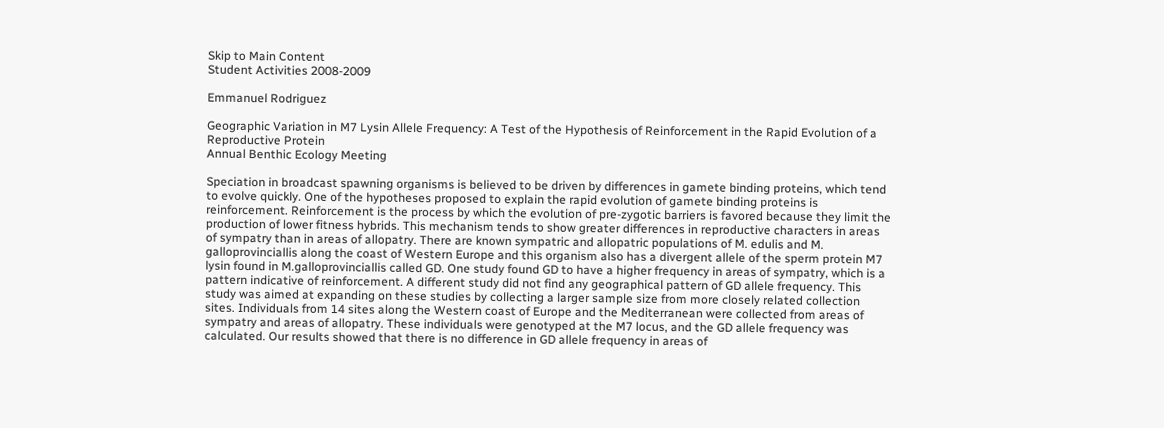Skip to Main Content
Student Activities 2008-2009

Emmanuel Rodriguez

Geographic Variation in M7 Lysin Allele Frequency: A Test of the Hypothesis of Reinforcement in the Rapid Evolution of a Reproductive Protein
Annual Benthic Ecology Meeting

Speciation in broadcast spawning organisms is believed to be driven by differences in gamete binding proteins, which tend to evolve quickly. One of the hypotheses proposed to explain the rapid evolution of gamete binding proteins is reinforcement. Reinforcement is the process by which the evolution of pre-zygotic barriers is favored because they limit the production of lower fitness hybrids. This mechanism tends to show greater differences in reproductive characters in areas of sympatry than in areas of allopatry. There are known sympatric and allopatric populations of M. edulis and M. galloprovinciallis along the coast of Western Europe and this organism also has a divergent allele of the sperm protein M7 lysin found in M.galloprovinciallis called GD. One study found GD to have a higher frequency in areas of sympatry, which is a pattern indicative of reinforcement. A different study did not find any geographical pattern of GD allele frequency. This study was aimed at expanding on these studies by collecting a larger sample size from more closely related collection sites. Individuals from 14 sites along the Western coast of Europe and the Mediterranean were collected from areas of sympatry and areas of allopatry. These individuals were genotyped at the M7 locus, and the GD allele frequency was calculated. Our results showed that there is no difference in GD allele frequency in areas of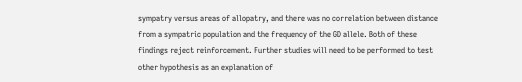sympatry versus areas of allopatry, and there was no correlation between distance from a sympatric population and the frequency of the GD allele. Both of these findings reject reinforcement. Further studies will need to be performed to test other hypothesis as an explanation of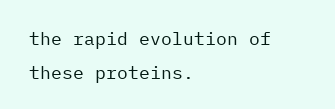the rapid evolution of these proteins.